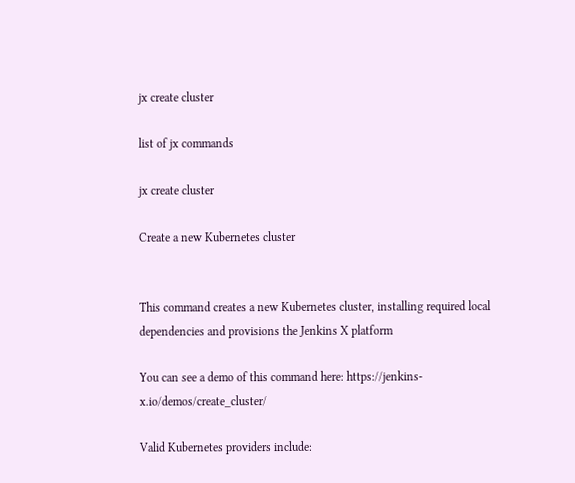jx create cluster

list of jx commands

jx create cluster

Create a new Kubernetes cluster


This command creates a new Kubernetes cluster, installing required local dependencies and provisions the Jenkins X platform

You can see a demo of this command here: https://jenkins-x.io/demos/create_cluster/

Valid Kubernetes providers include: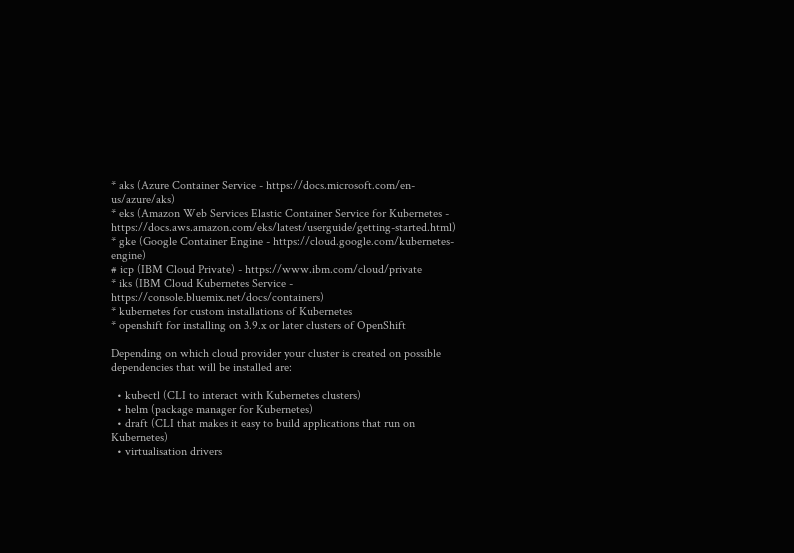* aks (Azure Container Service - https://docs.microsoft.com/en-us/azure/aks)
* eks (Amazon Web Services Elastic Container Service for Kubernetes - https://docs.aws.amazon.com/eks/latest/userguide/getting-started.html)
* gke (Google Container Engine - https://cloud.google.com/kubernetes-engine)
# icp (IBM Cloud Private) - https://www.ibm.com/cloud/private
* iks (IBM Cloud Kubernetes Service - https://console.bluemix.net/docs/containers)
* kubernetes for custom installations of Kubernetes
* openshift for installing on 3.9.x or later clusters of OpenShift

Depending on which cloud provider your cluster is created on possible dependencies that will be installed are:

  • kubectl (CLI to interact with Kubernetes clusters)
  • helm (package manager for Kubernetes)
  • draft (CLI that makes it easy to build applications that run on Kubernetes)
  • virtualisation drivers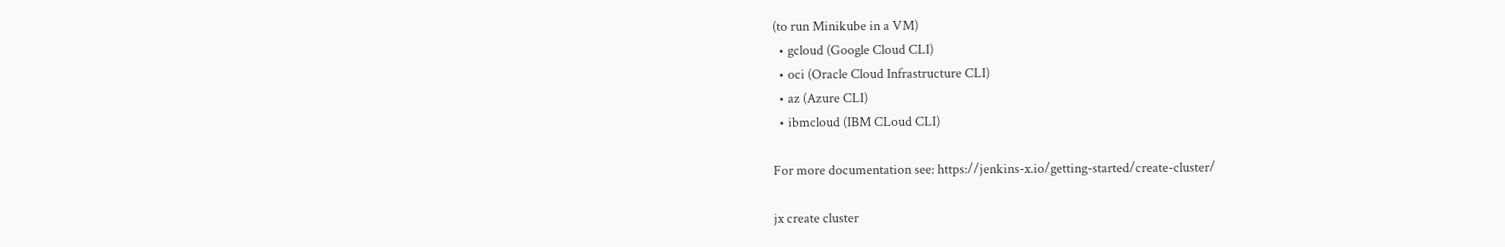(to run Minikube in a VM)
  • gcloud (Google Cloud CLI)
  • oci (Oracle Cloud Infrastructure CLI)
  • az (Azure CLI)
  • ibmcloud (IBM CLoud CLI)

For more documentation see: https://jenkins-x.io/getting-started/create-cluster/

jx create cluster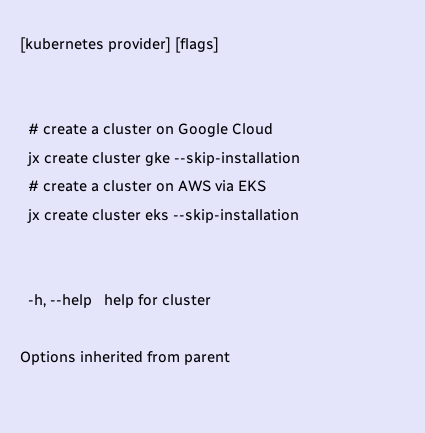[kubernetes provider] [flags]


  # create a cluster on Google Cloud
  jx create cluster gke --skip-installation
  # create a cluster on AWS via EKS
  jx create cluster eks --skip-installation


  -h, --help   help for cluster

Options inherited from parent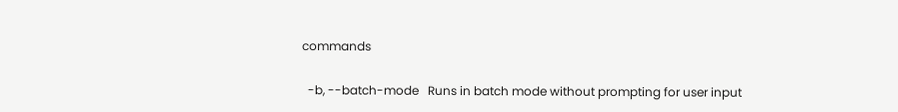commands

  -b, --batch-mode   Runs in batch mode without prompting for user input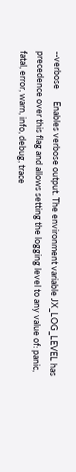--verbose      Enables verbose output. The environment variable JX_LOG_LEVEL has precedence over this flag and allows setting the logging level to any value of: panic, fatal, error, warn, info, debug, trace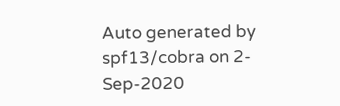Auto generated by spf13/cobra on 2-Sep-2020